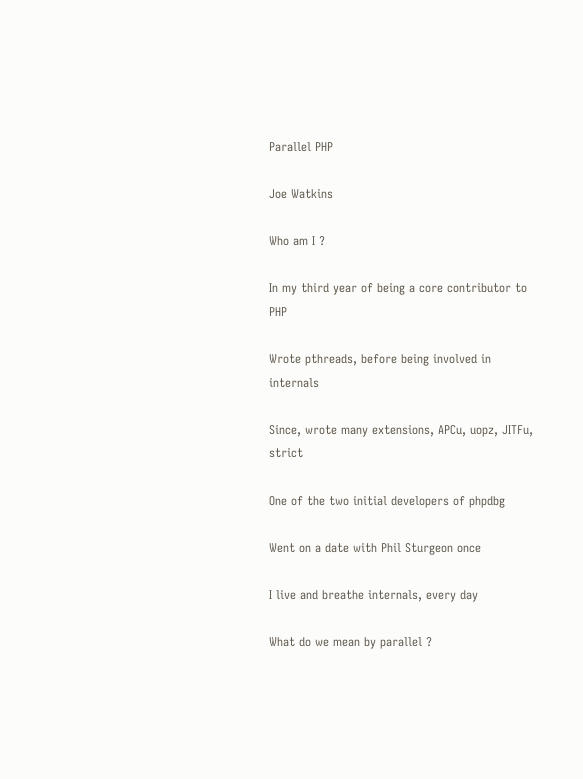Parallel PHP

Joe Watkins

Who am I ?

In my third year of being a core contributor to PHP

Wrote pthreads, before being involved in internals

Since, wrote many extensions, APCu, uopz, JITFu, strict

One of the two initial developers of phpdbg

Went on a date with Phil Sturgeon once

I live and breathe internals, every day

What do we mean by parallel ?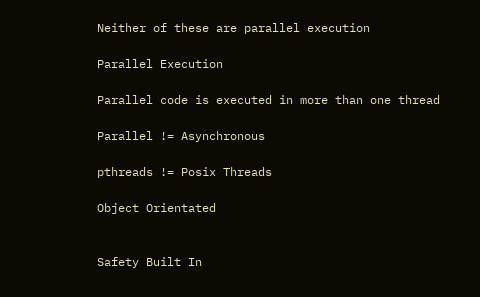Neither of these are parallel execution

Parallel Execution

Parallel code is executed in more than one thread

Parallel != Asynchronous

pthreads != Posix Threads

Object Orientated


Safety Built In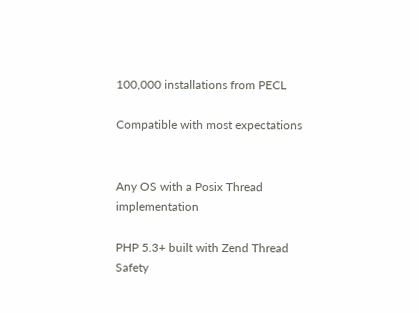100,000 installations from PECL

Compatible with most expectations


Any OS with a Posix Thread implementation

PHP 5.3+ built with Zend Thread Safety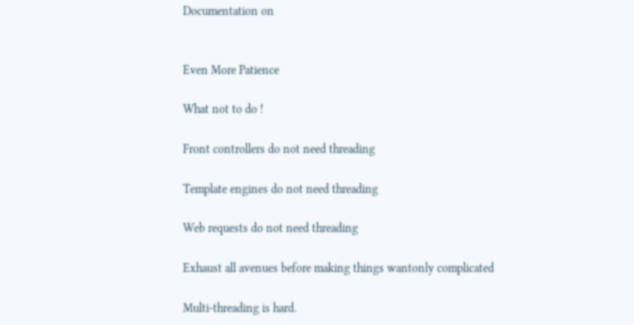Documentation on


Even More Patience

What not to do !

Front controllers do not need threading

Template engines do not need threading

Web requests do not need threading

Exhaust all avenues before making things wantonly complicated

Multi-threading is hard.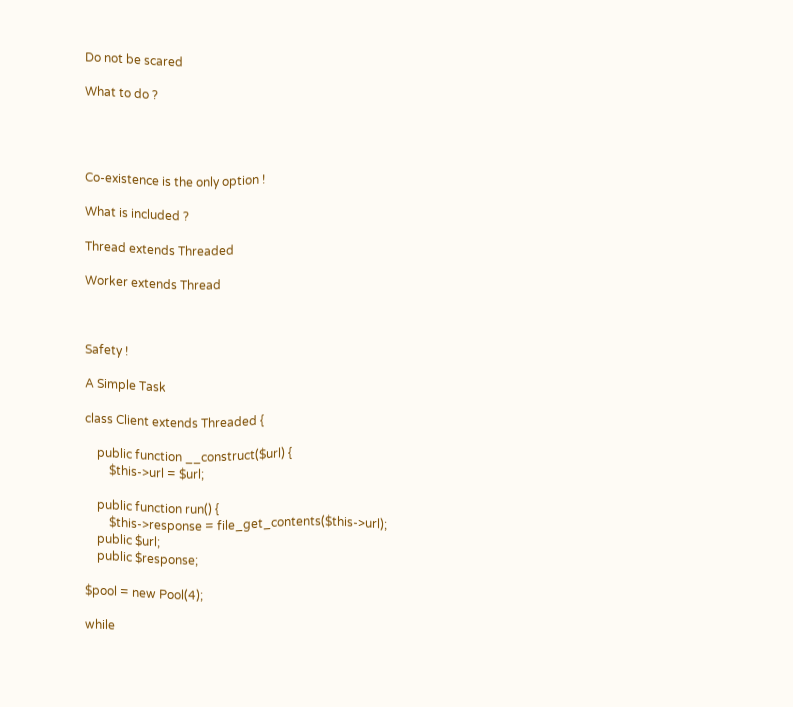Do not be scared

What to do ?




Co-existence is the only option !

What is included ?

Thread extends Threaded

Worker extends Thread



Safety !

A Simple Task

class Client extends Threaded {

    public function __construct($url) {
        $this->url = $url;

    public function run() {
        $this->response = file_get_contents($this->url);
    public $url;
    public $response;

$pool = new Pool(4);

while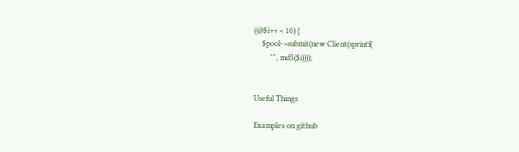(@$i++ < 10) {
    $pool->submit(new Client(sprintf(
        "", md5($i))));


Useful Things

Examples on github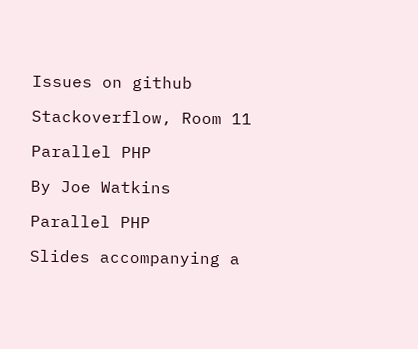Issues on github

Stackoverflow, Room 11

Parallel PHP

By Joe Watkins

Parallel PHP

Slides accompanying a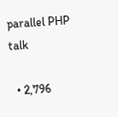parallel PHP talk

  • 2,796